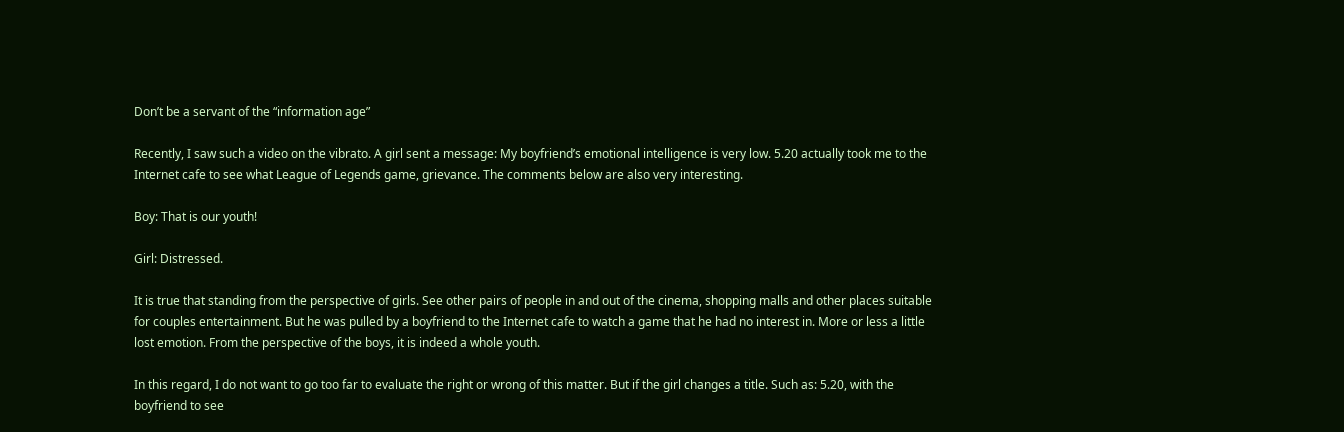Don’t be a servant of the “information age”

Recently, I saw such a video on the vibrato. A girl sent a message: My boyfriend’s emotional intelligence is very low. 5.20 actually took me to the Internet cafe to see what League of Legends game, grievance. The comments below are also very interesting.

Boy: That is our youth!

Girl: Distressed.

It is true that standing from the perspective of girls. See other pairs of people in and out of the cinema, shopping malls and other places suitable for couples entertainment. But he was pulled by a boyfriend to the Internet cafe to watch a game that he had no interest in. More or less a little lost emotion. From the perspective of the boys, it is indeed a whole youth.

In this regard, I do not want to go too far to evaluate the right or wrong of this matter. But if the girl changes a title. Such as: 5.20, with the boyfriend to see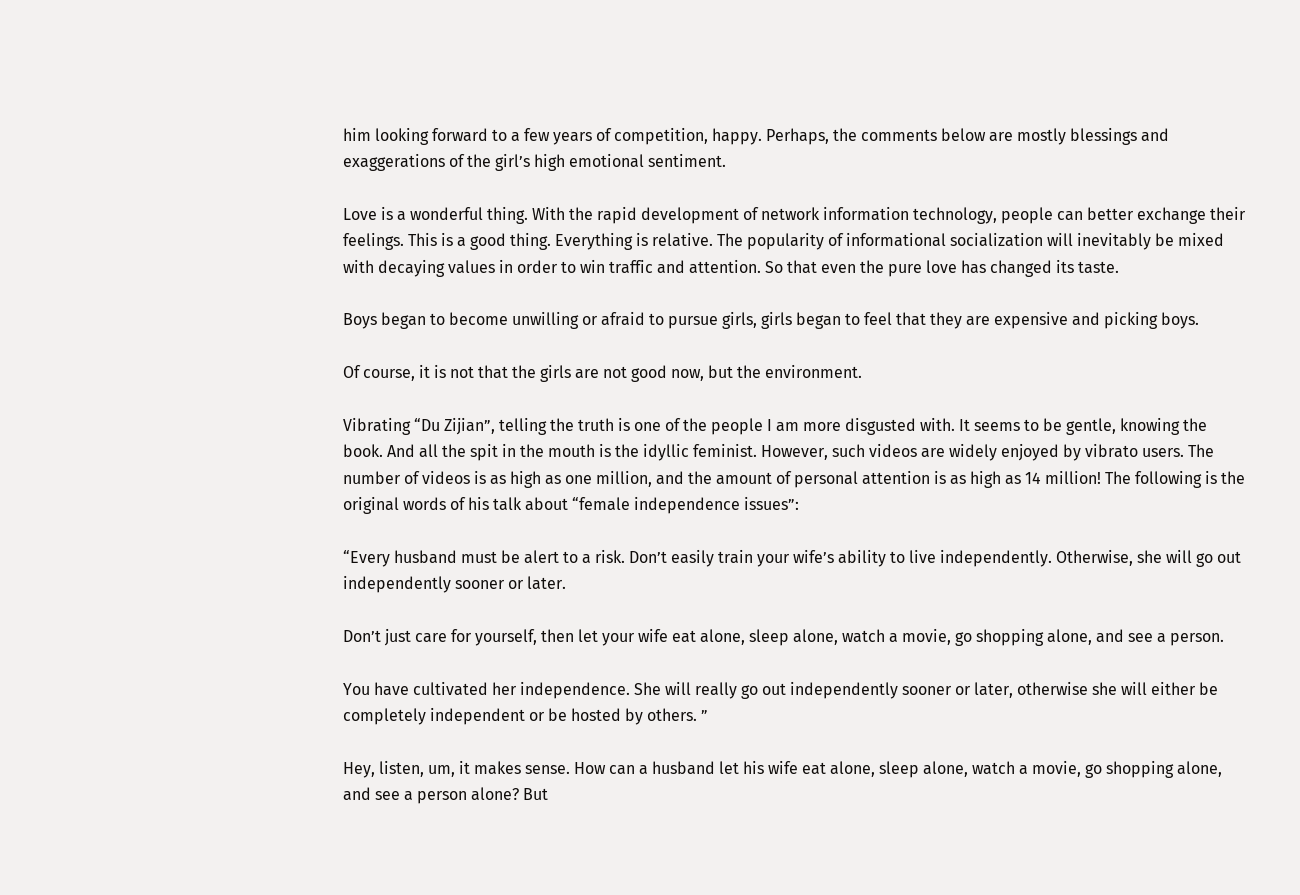him looking forward to a few years of competition, happy. Perhaps, the comments below are mostly blessings and exaggerations of the girl’s high emotional sentiment.

Love is a wonderful thing. With the rapid development of network information technology, people can better exchange their feelings. This is a good thing. Everything is relative. The popularity of informational socialization will inevitably be mixed with decaying values in order to win traffic and attention. So that even the pure love has changed its taste.

Boys began to become unwilling or afraid to pursue girls, girls began to feel that they are expensive and picking boys.

Of course, it is not that the girls are not good now, but the environment.

Vibrating “Du Zijian”, telling the truth is one of the people I am more disgusted with. It seems to be gentle, knowing the book. And all the spit in the mouth is the idyllic feminist. However, such videos are widely enjoyed by vibrato users. The number of videos is as high as one million, and the amount of personal attention is as high as 14 million! The following is the original words of his talk about “female independence issues”:

“Every husband must be alert to a risk. Don’t easily train your wife’s ability to live independently. Otherwise, she will go out independently sooner or later.

Don’t just care for yourself, then let your wife eat alone, sleep alone, watch a movie, go shopping alone, and see a person.

You have cultivated her independence. She will really go out independently sooner or later, otherwise she will either be completely independent or be hosted by others. ”

Hey, listen, um, it makes sense. How can a husband let his wife eat alone, sleep alone, watch a movie, go shopping alone, and see a person alone? But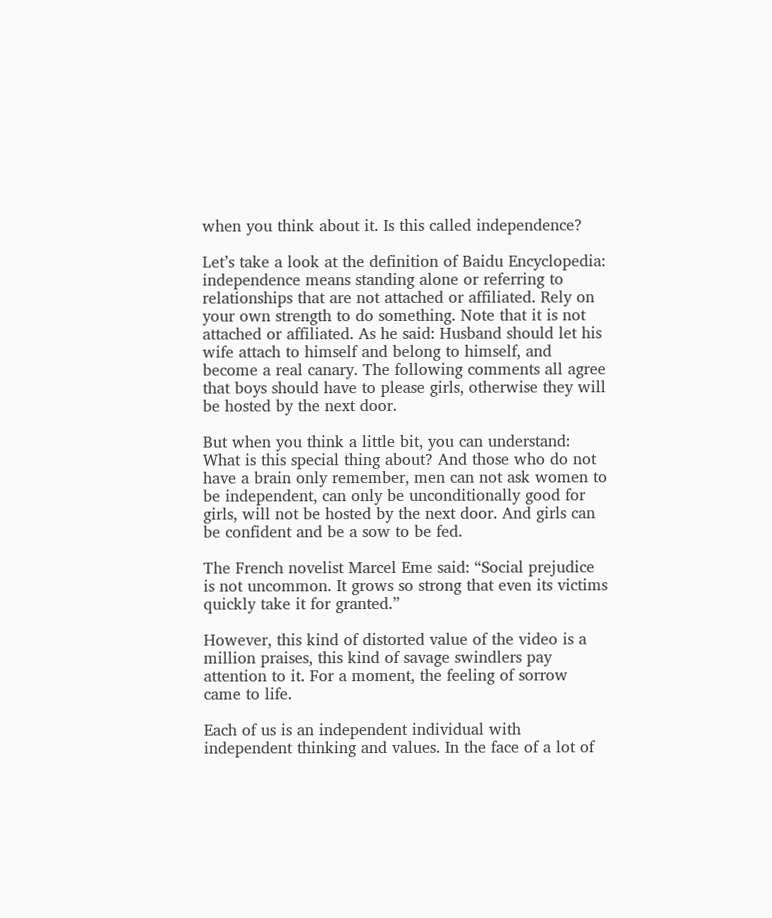when you think about it. Is this called independence?

Let’s take a look at the definition of Baidu Encyclopedia: independence means standing alone or referring to relationships that are not attached or affiliated. Rely on your own strength to do something. Note that it is not attached or affiliated. As he said: Husband should let his wife attach to himself and belong to himself, and become a real canary. The following comments all agree that boys should have to please girls, otherwise they will be hosted by the next door.

But when you think a little bit, you can understand: What is this special thing about? And those who do not have a brain only remember, men can not ask women to be independent, can only be unconditionally good for girls, will not be hosted by the next door. And girls can be confident and be a sow to be fed.

The French novelist Marcel Eme said: “Social prejudice is not uncommon. It grows so strong that even its victims quickly take it for granted.”

However, this kind of distorted value of the video is a million praises, this kind of savage swindlers pay attention to it. For a moment, the feeling of sorrow came to life.

Each of us is an independent individual with independent thinking and values. In the face of a lot of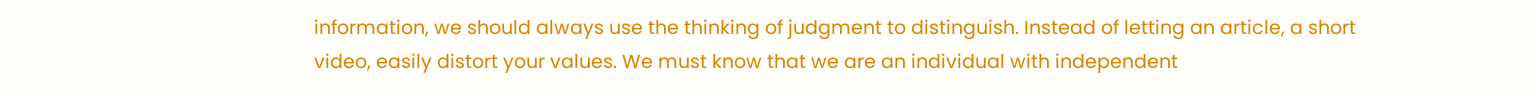information, we should always use the thinking of judgment to distinguish. Instead of letting an article, a short video, easily distort your values. We must know that we are an individual with independent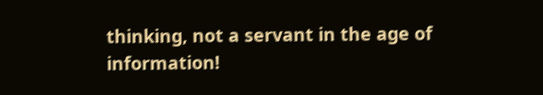thinking, not a servant in the age of information!